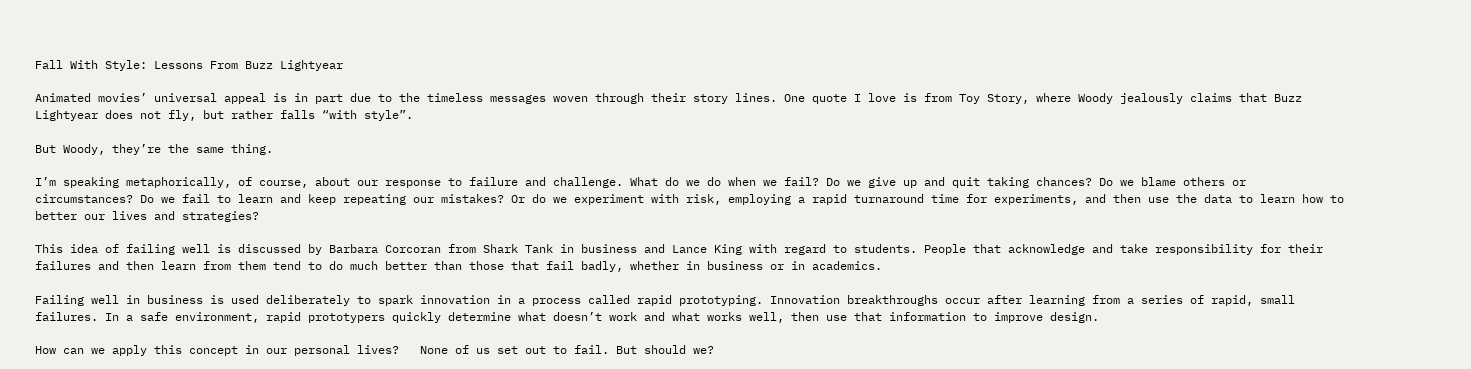Fall With Style: Lessons From Buzz Lightyear

Animated movies’ universal appeal is in part due to the timeless messages woven through their story lines. One quote I love is from Toy Story, where Woody jealously claims that Buzz Lightyear does not fly, but rather falls “with style”.

But Woody, they’re the same thing.

I’m speaking metaphorically, of course, about our response to failure and challenge. What do we do when we fail? Do we give up and quit taking chances? Do we blame others or circumstances? Do we fail to learn and keep repeating our mistakes? Or do we experiment with risk, employing a rapid turnaround time for experiments, and then use the data to learn how to better our lives and strategies?

This idea of failing well is discussed by Barbara Corcoran from Shark Tank in business and Lance King with regard to students. People that acknowledge and take responsibility for their failures and then learn from them tend to do much better than those that fail badly, whether in business or in academics.

Failing well in business is used deliberately to spark innovation in a process called rapid prototyping. Innovation breakthroughs occur after learning from a series of rapid, small failures. In a safe environment, rapid prototypers quickly determine what doesn’t work and what works well, then use that information to improve design.

How can we apply this concept in our personal lives?   None of us set out to fail. But should we?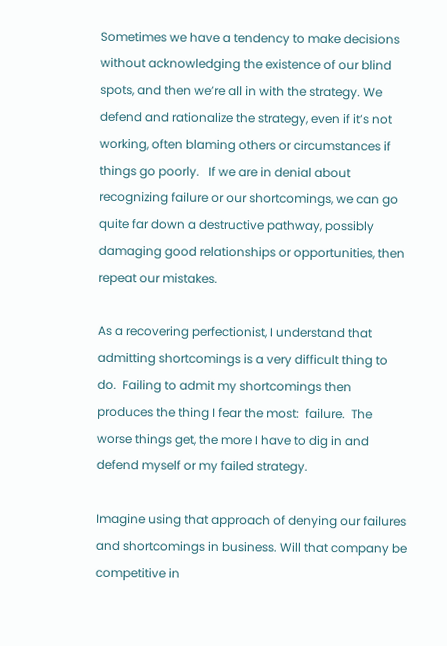Sometimes we have a tendency to make decisions without acknowledging the existence of our blind spots, and then we’re all in with the strategy. We defend and rationalize the strategy, even if it’s not working, often blaming others or circumstances if things go poorly.   If we are in denial about recognizing failure or our shortcomings, we can go quite far down a destructive pathway, possibly damaging good relationships or opportunities, then repeat our mistakes.

As a recovering perfectionist, I understand that admitting shortcomings is a very difficult thing to do.  Failing to admit my shortcomings then produces the thing I fear the most:  failure.  The worse things get, the more I have to dig in and defend myself or my failed strategy.

Imagine using that approach of denying our failures and shortcomings in business. Will that company be competitive in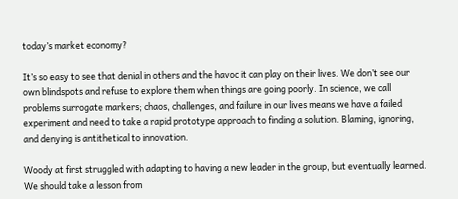today’s market economy?

It’s so easy to see that denial in others and the havoc it can play on their lives. We don’t see our own blindspots and refuse to explore them when things are going poorly. In science, we call problems surrogate markers; chaos, challenges, and failure in our lives means we have a failed experiment and need to take a rapid prototype approach to finding a solution. Blaming, ignoring, and denying is antithetical to innovation.

Woody at first struggled with adapting to having a new leader in the group, but eventually learned.  We should take a lesson from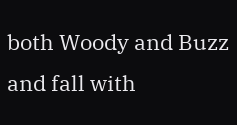both Woody and Buzz and fall with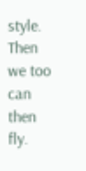style. Then we too can then fly.